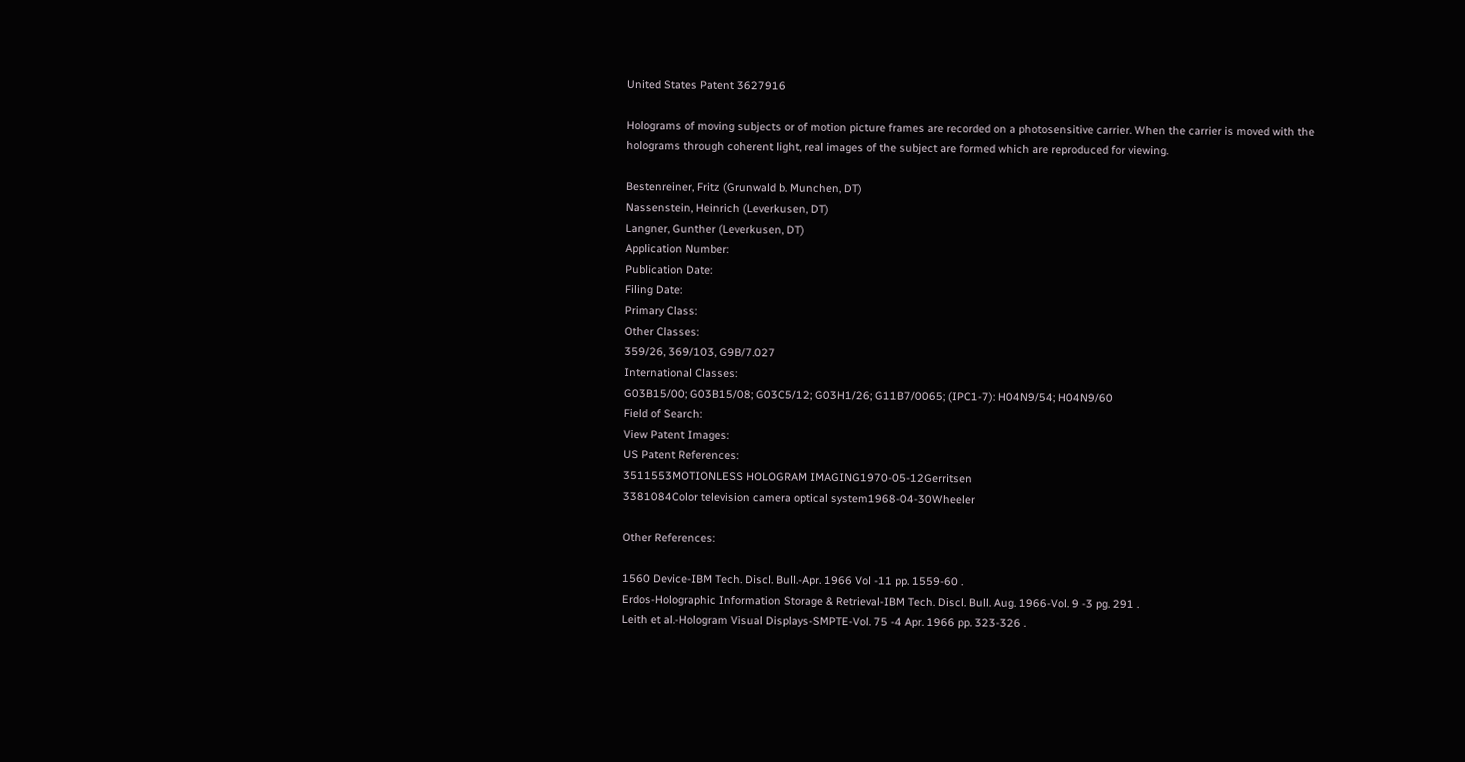United States Patent 3627916

Holograms of moving subjects or of motion picture frames are recorded on a photosensitive carrier. When the carrier is moved with the holograms through coherent light, real images of the subject are formed which are reproduced for viewing.

Bestenreiner, Fritz (Grunwald b. Munchen, DT)
Nassenstein, Heinrich (Leverkusen, DT)
Langner, Gunther (Leverkusen, DT)
Application Number:
Publication Date:
Filing Date:
Primary Class:
Other Classes:
359/26, 369/103, G9B/7.027
International Classes:
G03B15/00; G03B15/08; G03C5/12; G03H1/26; G11B7/0065; (IPC1-7): H04N9/54; H04N9/60
Field of Search:
View Patent Images:
US Patent References:
3511553MOTIONLESS HOLOGRAM IMAGING1970-05-12Gerritsen
3381084Color television camera optical system1968-04-30Wheeler

Other References:

1560 Device-IBM Tech. Discl. Bull.-Apr. 1966 Vol -11 pp. 1559-60 .
Erdos-Holographic Information Storage & Retrieval-IBM Tech. Discl. Bull. Aug. 1966-Vol. 9 -3 pg. 291 .
Leith et al.-Hologram Visual Displays-SMPTE-Vol. 75 -4 Apr. 1966 pp. 323-326 .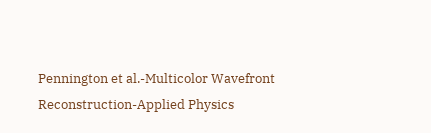Pennington et al.-Multicolor Wavefront Reconstruction-Applied Physics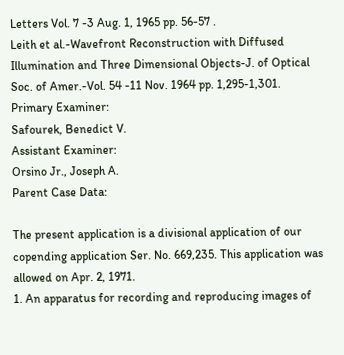Letters Vol. 7 -3 Aug. 1, 1965 pp. 56-57 .
Leith et al.-Wavefront Reconstruction with Diffused Illumination and Three Dimensional Objects-J. of Optical Soc. of Amer.-Vol. 54 -11 Nov. 1964 pp. 1,295-1,301.
Primary Examiner:
Safourek, Benedict V.
Assistant Examiner:
Orsino Jr., Joseph A.
Parent Case Data:

The present application is a divisional application of our copending application Ser. No. 669,235. This application was allowed on Apr. 2, 1971.
1. An apparatus for recording and reproducing images of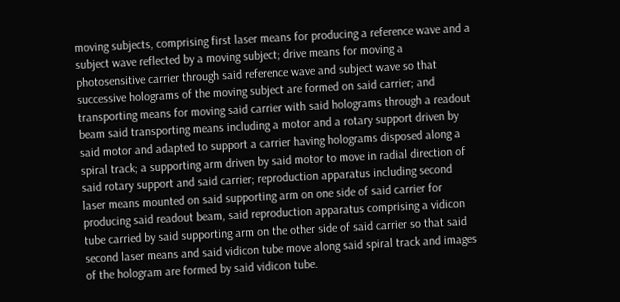moving subjects, comprising first laser means for producing a reference wave and a subject wave reflected by a moving subject; drive means for moving a photosensitive carrier through said reference wave and subject wave so that successive holograms of the moving subject are formed on said carrier; and transporting means for moving said carrier with said holograms through a readout beam said transporting means including a motor and a rotary support driven by said motor and adapted to support a carrier having holograms disposed along a spiral track; a supporting arm driven by said motor to move in radial direction of said rotary support and said carrier; reproduction apparatus including second laser means mounted on said supporting arm on one side of said carrier for producing said readout beam, said reproduction apparatus comprising a vidicon tube carried by said supporting arm on the other side of said carrier so that said second laser means and said vidicon tube move along said spiral track and images of the hologram are formed by said vidicon tube.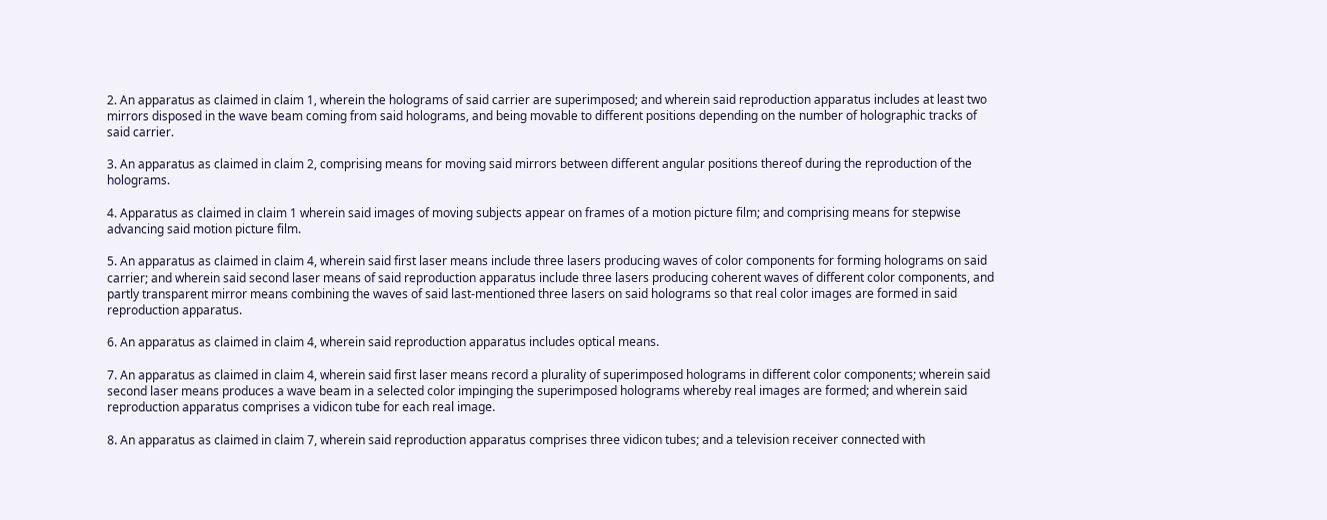2. An apparatus as claimed in claim 1, wherein the holograms of said carrier are superimposed; and wherein said reproduction apparatus includes at least two mirrors disposed in the wave beam coming from said holograms, and being movable to different positions depending on the number of holographic tracks of said carrier.

3. An apparatus as claimed in claim 2, comprising means for moving said mirrors between different angular positions thereof during the reproduction of the holograms.

4. Apparatus as claimed in claim 1 wherein said images of moving subjects appear on frames of a motion picture film; and comprising means for stepwise advancing said motion picture film.

5. An apparatus as claimed in claim 4, wherein said first laser means include three lasers producing waves of color components for forming holograms on said carrier; and wherein said second laser means of said reproduction apparatus include three lasers producing coherent waves of different color components, and partly transparent mirror means combining the waves of said last-mentioned three lasers on said holograms so that real color images are formed in said reproduction apparatus.

6. An apparatus as claimed in claim 4, wherein said reproduction apparatus includes optical means.

7. An apparatus as claimed in claim 4, wherein said first laser means record a plurality of superimposed holograms in different color components; wherein said second laser means produces a wave beam in a selected color impinging the superimposed holograms whereby real images are formed; and wherein said reproduction apparatus comprises a vidicon tube for each real image.

8. An apparatus as claimed in claim 7, wherein said reproduction apparatus comprises three vidicon tubes; and a television receiver connected with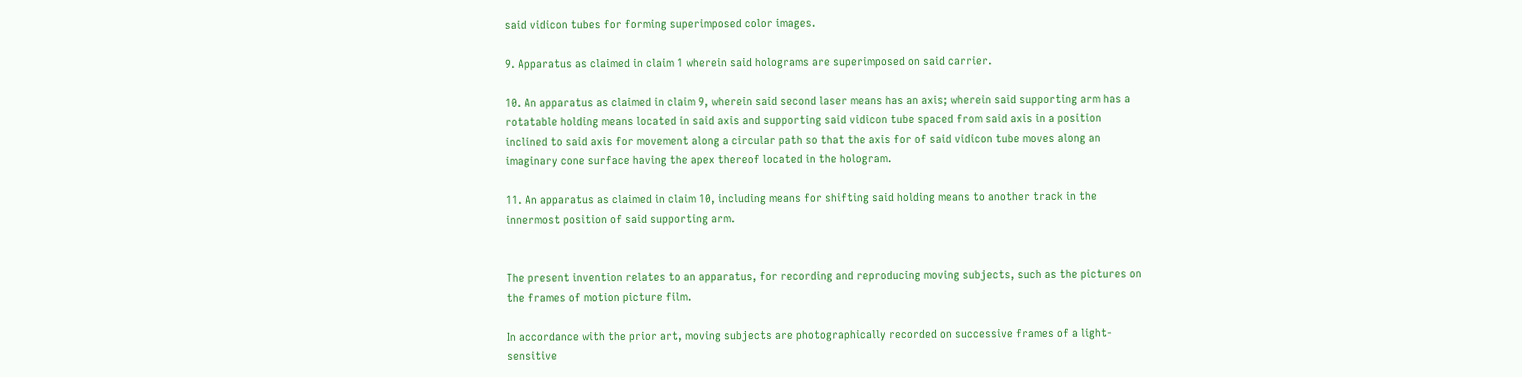said vidicon tubes for forming superimposed color images.

9. Apparatus as claimed in claim 1 wherein said holograms are superimposed on said carrier.

10. An apparatus as claimed in claim 9, wherein said second laser means has an axis; wherein said supporting arm has a rotatable holding means located in said axis and supporting said vidicon tube spaced from said axis in a position inclined to said axis for movement along a circular path so that the axis for of said vidicon tube moves along an imaginary cone surface having the apex thereof located in the hologram.

11. An apparatus as claimed in claim 10, including means for shifting said holding means to another track in the innermost position of said supporting arm.


The present invention relates to an apparatus, for recording and reproducing moving subjects, such as the pictures on the frames of motion picture film.

In accordance with the prior art, moving subjects are photographically recorded on successive frames of a light-sensitive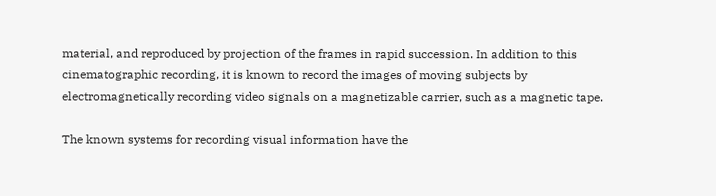material, and reproduced by projection of the frames in rapid succession. In addition to this cinematographic recording, it is known to record the images of moving subjects by electromagnetically recording video signals on a magnetizable carrier, such as a magnetic tape.

The known systems for recording visual information have the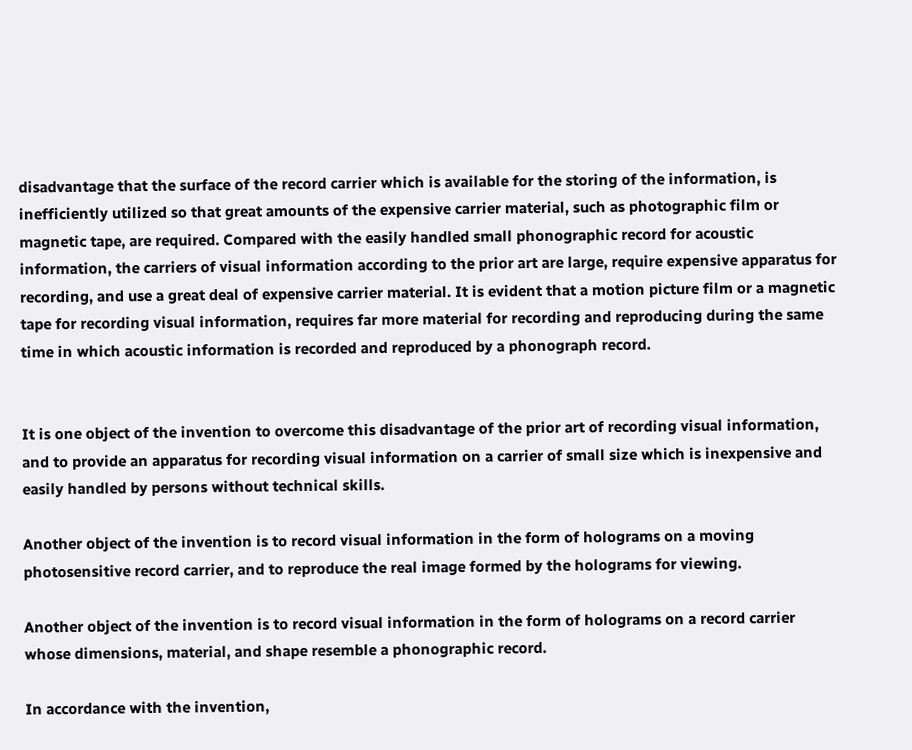disadvantage that the surface of the record carrier which is available for the storing of the information, is inefficiently utilized so that great amounts of the expensive carrier material, such as photographic film or magnetic tape, are required. Compared with the easily handled small phonographic record for acoustic information, the carriers of visual information according to the prior art are large, require expensive apparatus for recording, and use a great deal of expensive carrier material. It is evident that a motion picture film or a magnetic tape for recording visual information, requires far more material for recording and reproducing during the same time in which acoustic information is recorded and reproduced by a phonograph record.


It is one object of the invention to overcome this disadvantage of the prior art of recording visual information, and to provide an apparatus for recording visual information on a carrier of small size which is inexpensive and easily handled by persons without technical skills.

Another object of the invention is to record visual information in the form of holograms on a moving photosensitive record carrier, and to reproduce the real image formed by the holograms for viewing.

Another object of the invention is to record visual information in the form of holograms on a record carrier whose dimensions, material, and shape resemble a phonographic record.

In accordance with the invention,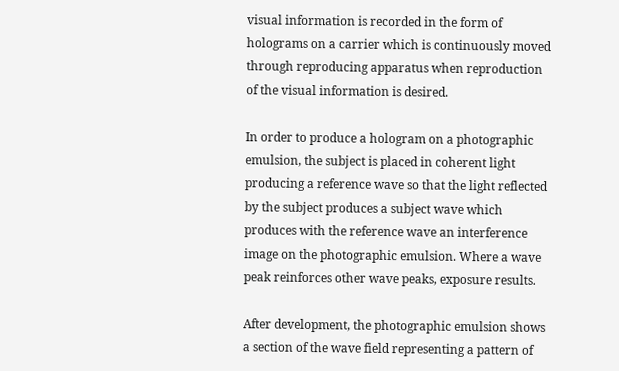visual information is recorded in the form of holograms on a carrier which is continuously moved through reproducing apparatus when reproduction of the visual information is desired.

In order to produce a hologram on a photographic emulsion, the subject is placed in coherent light producing a reference wave so that the light reflected by the subject produces a subject wave which produces with the reference wave an interference image on the photographic emulsion. Where a wave peak reinforces other wave peaks, exposure results.

After development, the photographic emulsion shows a section of the wave field representing a pattern of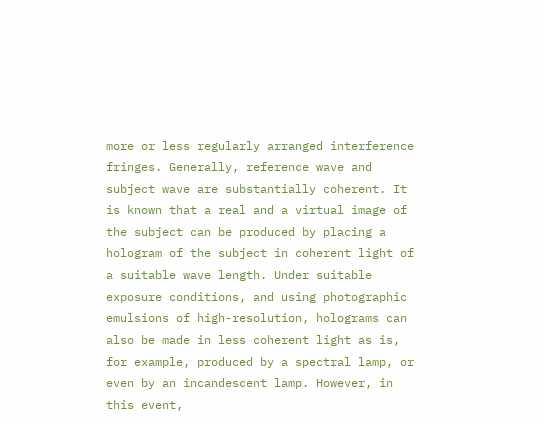more or less regularly arranged interference fringes. Generally, reference wave and subject wave are substantially coherent. It is known that a real and a virtual image of the subject can be produced by placing a hologram of the subject in coherent light of a suitable wave length. Under suitable exposure conditions, and using photographic emulsions of high-resolution, holograms can also be made in less coherent light as is, for example, produced by a spectral lamp, or even by an incandescent lamp. However, in this event,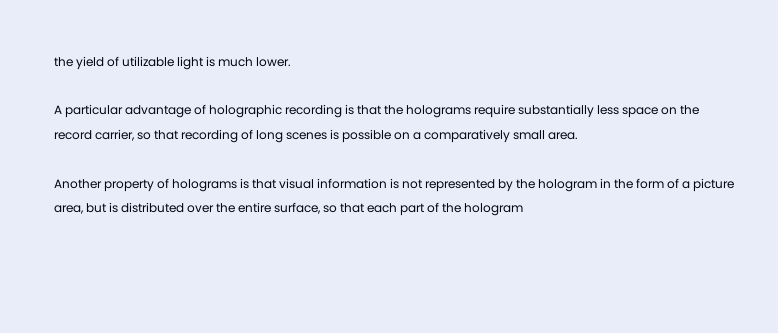the yield of utilizable light is much lower.

A particular advantage of holographic recording is that the holograms require substantially less space on the record carrier, so that recording of long scenes is possible on a comparatively small area.

Another property of holograms is that visual information is not represented by the hologram in the form of a picture area, but is distributed over the entire surface, so that each part of the hologram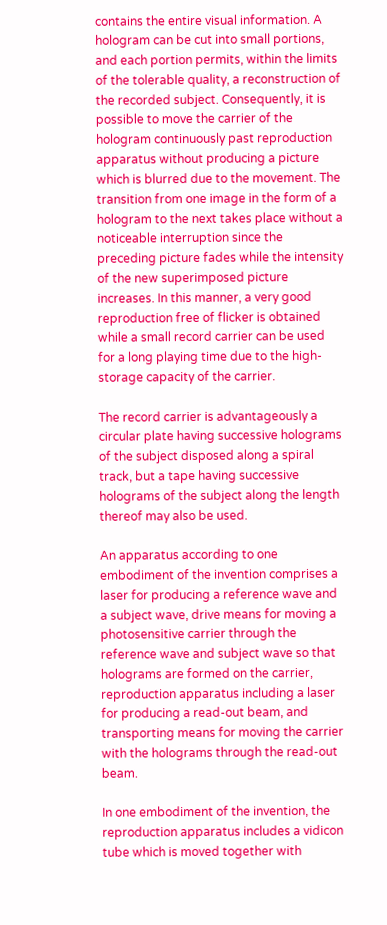contains the entire visual information. A hologram can be cut into small portions, and each portion permits, within the limits of the tolerable quality, a reconstruction of the recorded subject. Consequently, it is possible to move the carrier of the hologram continuously past reproduction apparatus without producing a picture which is blurred due to the movement. The transition from one image in the form of a hologram to the next takes place without a noticeable interruption since the preceding picture fades while the intensity of the new superimposed picture increases. In this manner, a very good reproduction free of flicker is obtained while a small record carrier can be used for a long playing time due to the high-storage capacity of the carrier.

The record carrier is advantageously a circular plate having successive holograms of the subject disposed along a spiral track, but a tape having successive holograms of the subject along the length thereof may also be used.

An apparatus according to one embodiment of the invention comprises a laser for producing a reference wave and a subject wave, drive means for moving a photosensitive carrier through the reference wave and subject wave so that holograms are formed on the carrier, reproduction apparatus including a laser for producing a read-out beam, and transporting means for moving the carrier with the holograms through the read-out beam.

In one embodiment of the invention, the reproduction apparatus includes a vidicon tube which is moved together with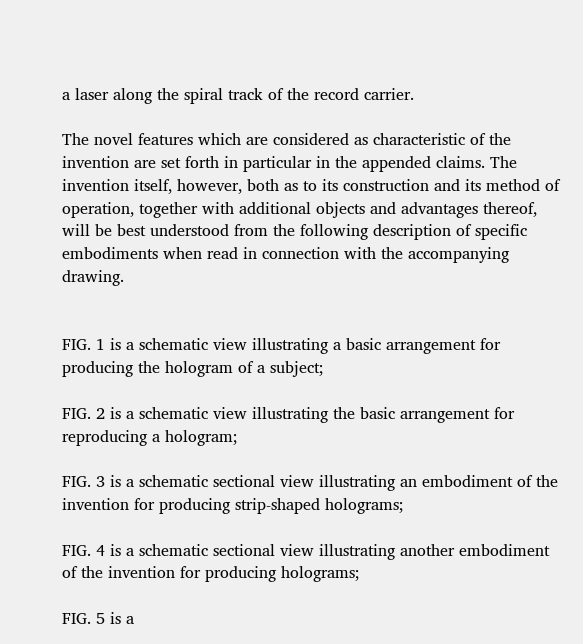a laser along the spiral track of the record carrier.

The novel features which are considered as characteristic of the invention are set forth in particular in the appended claims. The invention itself, however, both as to its construction and its method of operation, together with additional objects and advantages thereof, will be best understood from the following description of specific embodiments when read in connection with the accompanying drawing.


FIG. 1 is a schematic view illustrating a basic arrangement for producing the hologram of a subject;

FIG. 2 is a schematic view illustrating the basic arrangement for reproducing a hologram;

FIG. 3 is a schematic sectional view illustrating an embodiment of the invention for producing strip-shaped holograms;

FIG. 4 is a schematic sectional view illustrating another embodiment of the invention for producing holograms;

FIG. 5 is a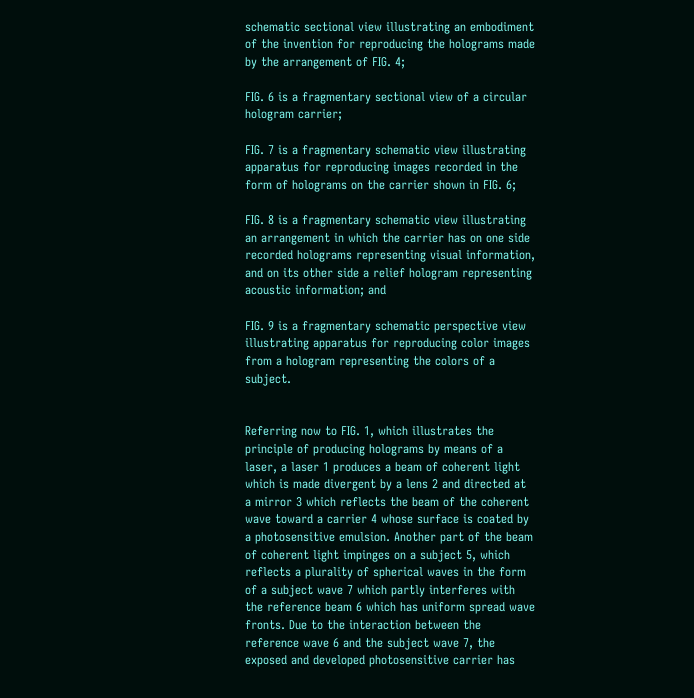schematic sectional view illustrating an embodiment of the invention for reproducing the holograms made by the arrangement of FIG. 4;

FIG. 6 is a fragmentary sectional view of a circular hologram carrier;

FIG. 7 is a fragmentary schematic view illustrating apparatus for reproducing images recorded in the form of holograms on the carrier shown in FIG. 6;

FIG. 8 is a fragmentary schematic view illustrating an arrangement in which the carrier has on one side recorded holograms representing visual information, and on its other side a relief hologram representing acoustic information; and

FIG. 9 is a fragmentary schematic perspective view illustrating apparatus for reproducing color images from a hologram representing the colors of a subject.


Referring now to FIG. 1, which illustrates the principle of producing holograms by means of a laser, a laser 1 produces a beam of coherent light which is made divergent by a lens 2 and directed at a mirror 3 which reflects the beam of the coherent wave toward a carrier 4 whose surface is coated by a photosensitive emulsion. Another part of the beam of coherent light impinges on a subject 5, which reflects a plurality of spherical waves in the form of a subject wave 7 which partly interferes with the reference beam 6 which has uniform spread wave fronts. Due to the interaction between the reference wave 6 and the subject wave 7, the exposed and developed photosensitive carrier has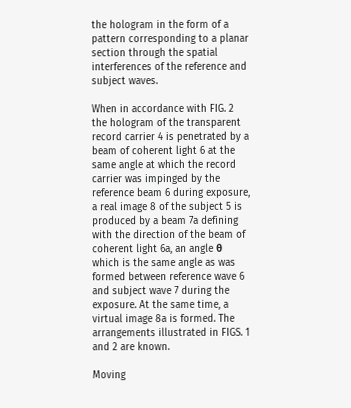the hologram in the form of a pattern corresponding to a planar section through the spatial interferences of the reference and subject waves.

When in accordance with FIG. 2 the hologram of the transparent record carrier 4 is penetrated by a beam of coherent light 6 at the same angle at which the record carrier was impinged by the reference beam 6 during exposure, a real image 8 of the subject 5 is produced by a beam 7a defining with the direction of the beam of coherent light 6a, an angle θ which is the same angle as was formed between reference wave 6 and subject wave 7 during the exposure. At the same time, a virtual image 8a is formed. The arrangements illustrated in FIGS. 1 and 2 are known.

Moving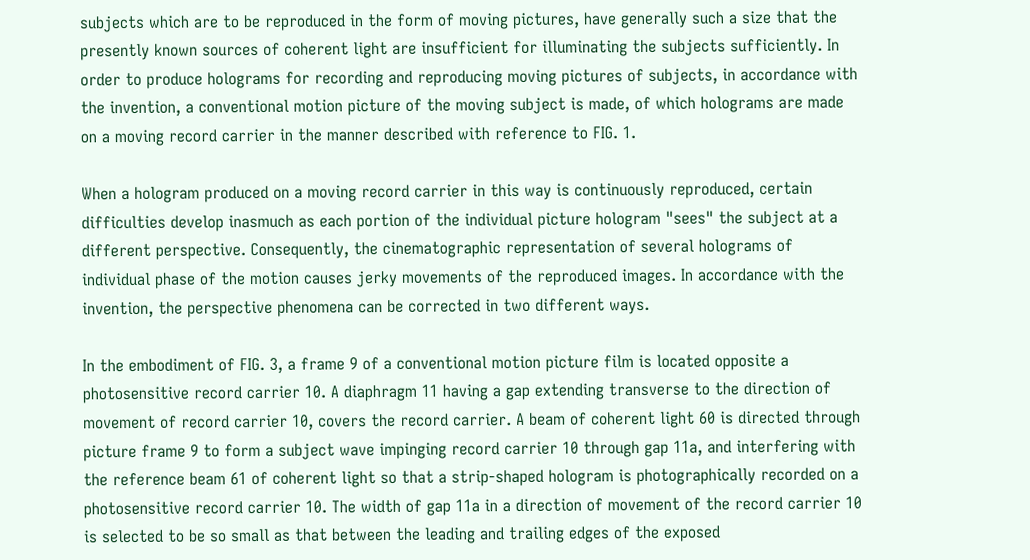subjects which are to be reproduced in the form of moving pictures, have generally such a size that the presently known sources of coherent light are insufficient for illuminating the subjects sufficiently. In order to produce holograms for recording and reproducing moving pictures of subjects, in accordance with the invention, a conventional motion picture of the moving subject is made, of which holograms are made on a moving record carrier in the manner described with reference to FIG. 1.

When a hologram produced on a moving record carrier in this way is continuously reproduced, certain difficulties develop inasmuch as each portion of the individual picture hologram "sees" the subject at a different perspective. Consequently, the cinematographic representation of several holograms of individual phase of the motion causes jerky movements of the reproduced images. In accordance with the invention, the perspective phenomena can be corrected in two different ways.

In the embodiment of FIG. 3, a frame 9 of a conventional motion picture film is located opposite a photosensitive record carrier 10. A diaphragm 11 having a gap extending transverse to the direction of movement of record carrier 10, covers the record carrier. A beam of coherent light 60 is directed through picture frame 9 to form a subject wave impinging record carrier 10 through gap 11a, and interfering with the reference beam 61 of coherent light so that a strip-shaped hologram is photographically recorded on a photosensitive record carrier 10. The width of gap 11a in a direction of movement of the record carrier 10 is selected to be so small as that between the leading and trailing edges of the exposed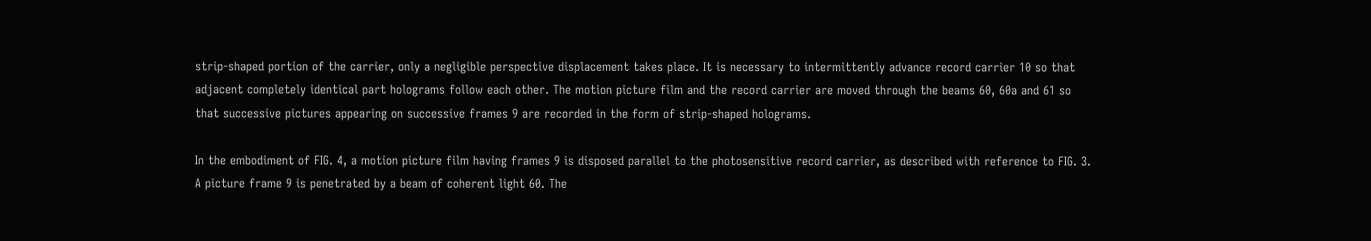strip-shaped portion of the carrier, only a negligible perspective displacement takes place. It is necessary to intermittently advance record carrier 10 so that adjacent completely identical part holograms follow each other. The motion picture film and the record carrier are moved through the beams 60, 60a and 61 so that successive pictures appearing on successive frames 9 are recorded in the form of strip-shaped holograms.

In the embodiment of FIG. 4, a motion picture film having frames 9 is disposed parallel to the photosensitive record carrier, as described with reference to FIG. 3. A picture frame 9 is penetrated by a beam of coherent light 60. The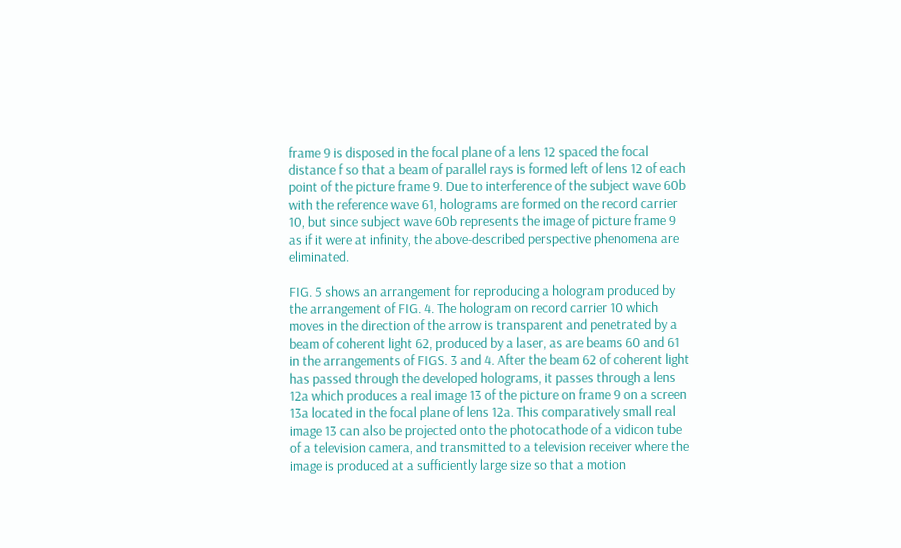frame 9 is disposed in the focal plane of a lens 12 spaced the focal distance f so that a beam of parallel rays is formed left of lens 12 of each point of the picture frame 9. Due to interference of the subject wave 60b with the reference wave 61, holograms are formed on the record carrier 10, but since subject wave 60b represents the image of picture frame 9 as if it were at infinity, the above-described perspective phenomena are eliminated.

FIG. 5 shows an arrangement for reproducing a hologram produced by the arrangement of FIG. 4. The hologram on record carrier 10 which moves in the direction of the arrow is transparent and penetrated by a beam of coherent light 62, produced by a laser, as are beams 60 and 61 in the arrangements of FIGS. 3 and 4. After the beam 62 of coherent light has passed through the developed holograms, it passes through a lens 12a which produces a real image 13 of the picture on frame 9 on a screen 13a located in the focal plane of lens 12a. This comparatively small real image 13 can also be projected onto the photocathode of a vidicon tube of a television camera, and transmitted to a television receiver where the image is produced at a sufficiently large size so that a motion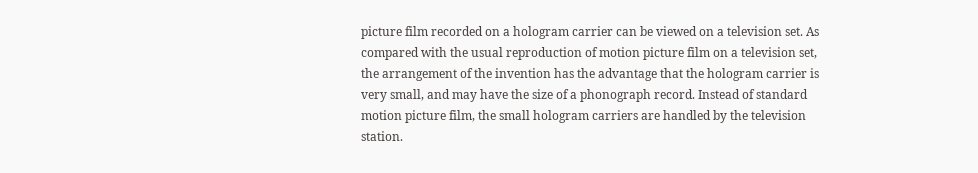picture film recorded on a hologram carrier can be viewed on a television set. As compared with the usual reproduction of motion picture film on a television set, the arrangement of the invention has the advantage that the hologram carrier is very small, and may have the size of a phonograph record. Instead of standard motion picture film, the small hologram carriers are handled by the television station.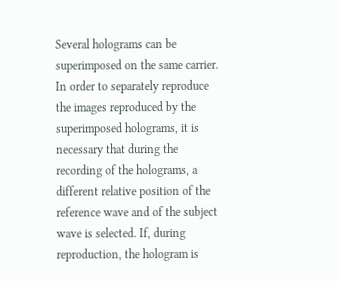Several holograms can be superimposed on the same carrier. In order to separately reproduce the images reproduced by the superimposed holograms, it is necessary that during the recording of the holograms, a different relative position of the reference wave and of the subject wave is selected. If, during reproduction, the hologram is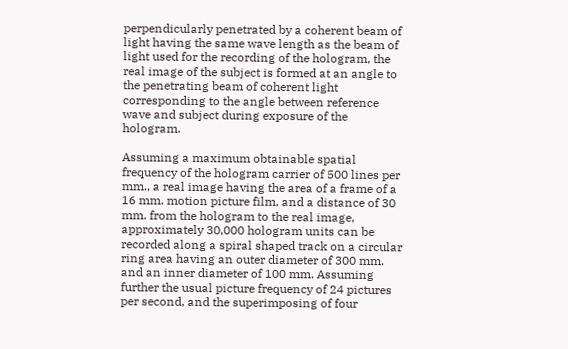perpendicularly penetrated by a coherent beam of light having the same wave length as the beam of light used for the recording of the hologram, the real image of the subject is formed at an angle to the penetrating beam of coherent light corresponding to the angle between reference wave and subject during exposure of the hologram.

Assuming a maximum obtainable spatial frequency of the hologram carrier of 500 lines per mm., a real image having the area of a frame of a 16 mm. motion picture film, and a distance of 30 mm. from the hologram to the real image, approximately 30,000 hologram units can be recorded along a spiral shaped track on a circular ring area having an outer diameter of 300 mm. and an inner diameter of 100 mm. Assuming further the usual picture frequency of 24 pictures per second, and the superimposing of four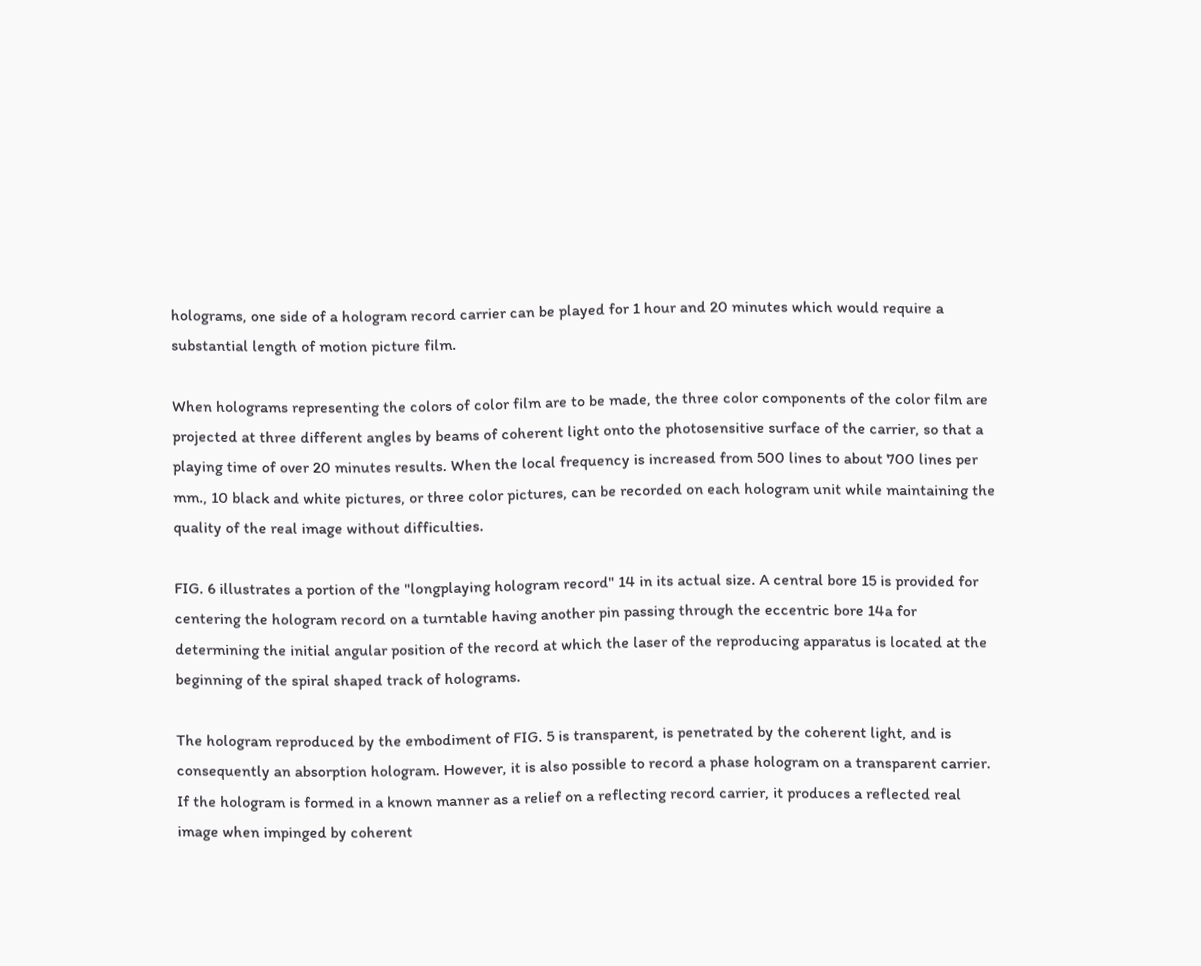holograms, one side of a hologram record carrier can be played for 1 hour and 20 minutes which would require a substantial length of motion picture film.

When holograms representing the colors of color film are to be made, the three color components of the color film are projected at three different angles by beams of coherent light onto the photosensitive surface of the carrier, so that a playing time of over 20 minutes results. When the local frequency is increased from 500 lines to about 700 lines per mm., 10 black and white pictures, or three color pictures, can be recorded on each hologram unit while maintaining the quality of the real image without difficulties.

FIG. 6 illustrates a portion of the "longplaying hologram record" 14 in its actual size. A central bore 15 is provided for centering the hologram record on a turntable having another pin passing through the eccentric bore 14a for determining the initial angular position of the record at which the laser of the reproducing apparatus is located at the beginning of the spiral shaped track of holograms.

The hologram reproduced by the embodiment of FIG. 5 is transparent, is penetrated by the coherent light, and is consequently an absorption hologram. However, it is also possible to record a phase hologram on a transparent carrier. If the hologram is formed in a known manner as a relief on a reflecting record carrier, it produces a reflected real image when impinged by coherent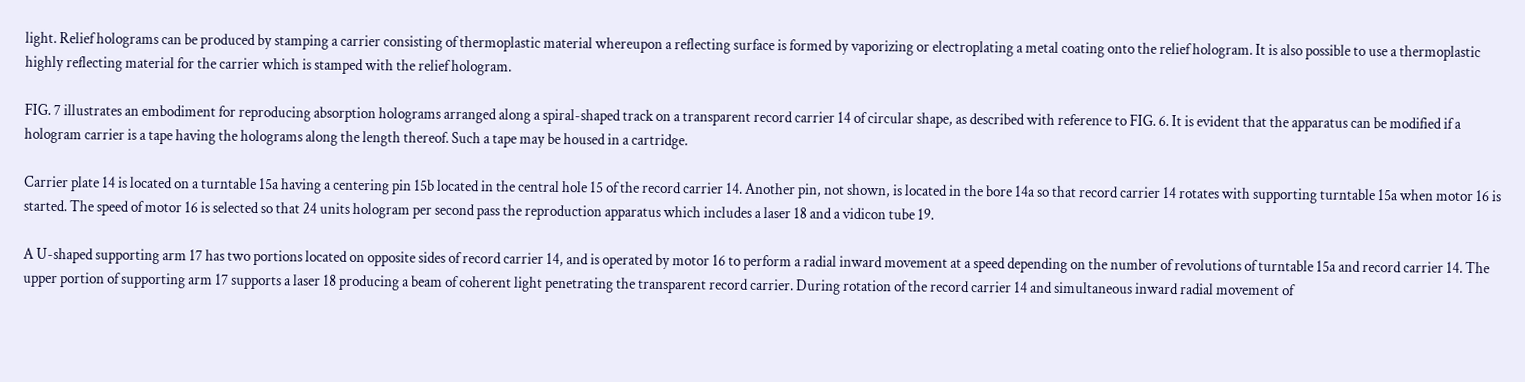light. Relief holograms can be produced by stamping a carrier consisting of thermoplastic material whereupon a reflecting surface is formed by vaporizing or electroplating a metal coating onto the relief hologram. It is also possible to use a thermoplastic highly reflecting material for the carrier which is stamped with the relief hologram.

FIG. 7 illustrates an embodiment for reproducing absorption holograms arranged along a spiral-shaped track on a transparent record carrier 14 of circular shape, as described with reference to FIG. 6. It is evident that the apparatus can be modified if a hologram carrier is a tape having the holograms along the length thereof. Such a tape may be housed in a cartridge.

Carrier plate 14 is located on a turntable 15a having a centering pin 15b located in the central hole 15 of the record carrier 14. Another pin, not shown, is located in the bore 14a so that record carrier 14 rotates with supporting turntable 15a when motor 16 is started. The speed of motor 16 is selected so that 24 units hologram per second pass the reproduction apparatus which includes a laser 18 and a vidicon tube 19.

A U-shaped supporting arm 17 has two portions located on opposite sides of record carrier 14, and is operated by motor 16 to perform a radial inward movement at a speed depending on the number of revolutions of turntable 15a and record carrier 14. The upper portion of supporting arm 17 supports a laser 18 producing a beam of coherent light penetrating the transparent record carrier. During rotation of the record carrier 14 and simultaneous inward radial movement of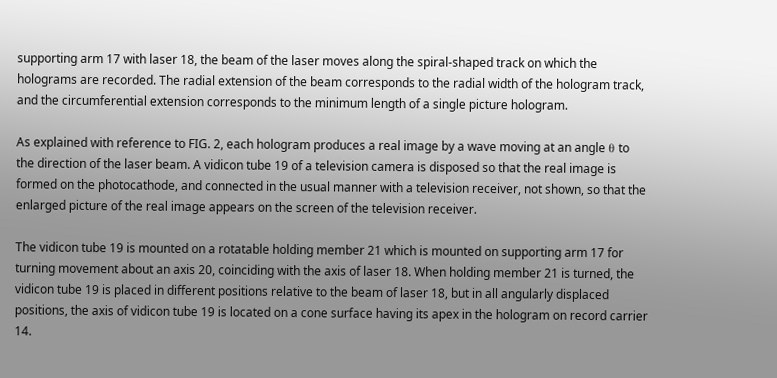supporting arm 17 with laser 18, the beam of the laser moves along the spiral-shaped track on which the holograms are recorded. The radial extension of the beam corresponds to the radial width of the hologram track, and the circumferential extension corresponds to the minimum length of a single picture hologram.

As explained with reference to FIG. 2, each hologram produces a real image by a wave moving at an angle θ to the direction of the laser beam. A vidicon tube 19 of a television camera is disposed so that the real image is formed on the photocathode, and connected in the usual manner with a television receiver, not shown, so that the enlarged picture of the real image appears on the screen of the television receiver.

The vidicon tube 19 is mounted on a rotatable holding member 21 which is mounted on supporting arm 17 for turning movement about an axis 20, coinciding with the axis of laser 18. When holding member 21 is turned, the vidicon tube 19 is placed in different positions relative to the beam of laser 18, but in all angularly displaced positions, the axis of vidicon tube 19 is located on a cone surface having its apex in the hologram on record carrier 14.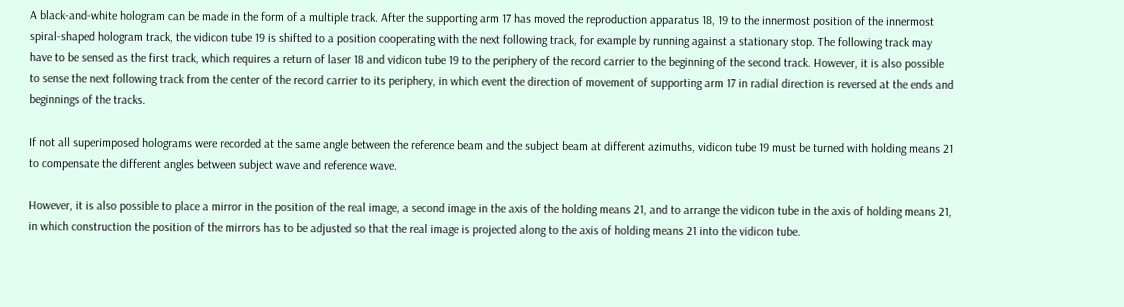A black-and-white hologram can be made in the form of a multiple track. After the supporting arm 17 has moved the reproduction apparatus 18, 19 to the innermost position of the innermost spiral-shaped hologram track, the vidicon tube 19 is shifted to a position cooperating with the next following track, for example by running against a stationary stop. The following track may have to be sensed as the first track, which requires a return of laser 18 and vidicon tube 19 to the periphery of the record carrier to the beginning of the second track. However, it is also possible to sense the next following track from the center of the record carrier to its periphery, in which event the direction of movement of supporting arm 17 in radial direction is reversed at the ends and beginnings of the tracks.

If not all superimposed holograms were recorded at the same angle between the reference beam and the subject beam at different azimuths, vidicon tube 19 must be turned with holding means 21 to compensate the different angles between subject wave and reference wave.

However, it is also possible to place a mirror in the position of the real image, a second image in the axis of the holding means 21, and to arrange the vidicon tube in the axis of holding means 21, in which construction the position of the mirrors has to be adjusted so that the real image is projected along to the axis of holding means 21 into the vidicon tube.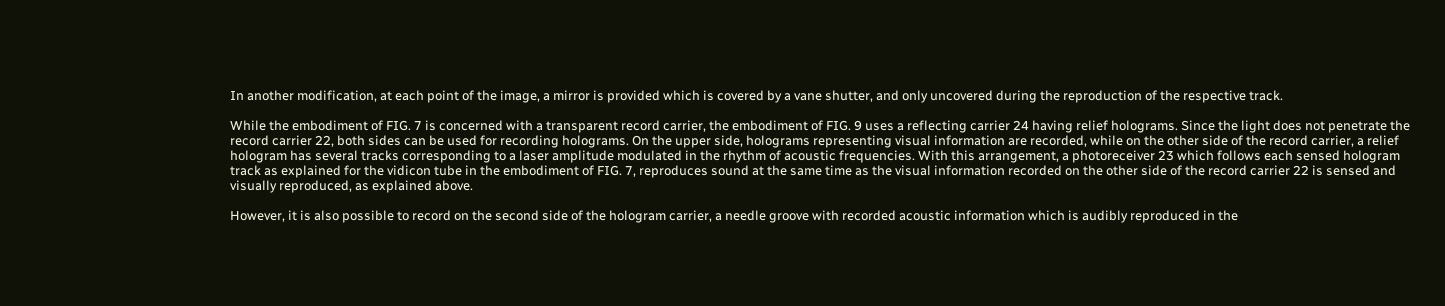In another modification, at each point of the image, a mirror is provided which is covered by a vane shutter, and only uncovered during the reproduction of the respective track.

While the embodiment of FIG. 7 is concerned with a transparent record carrier, the embodiment of FIG. 9 uses a reflecting carrier 24 having relief holograms. Since the light does not penetrate the record carrier 22, both sides can be used for recording holograms. On the upper side, holograms representing visual information are recorded, while on the other side of the record carrier, a relief hologram has several tracks corresponding to a laser amplitude modulated in the rhythm of acoustic frequencies. With this arrangement, a photoreceiver 23 which follows each sensed hologram track as explained for the vidicon tube in the embodiment of FIG. 7, reproduces sound at the same time as the visual information recorded on the other side of the record carrier 22 is sensed and visually reproduced, as explained above.

However, it is also possible to record on the second side of the hologram carrier, a needle groove with recorded acoustic information which is audibly reproduced in the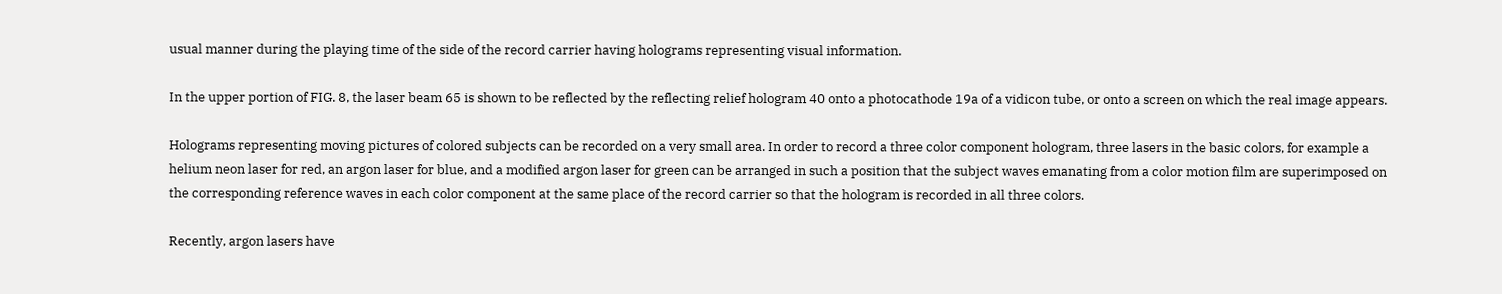usual manner during the playing time of the side of the record carrier having holograms representing visual information.

In the upper portion of FIG. 8, the laser beam 65 is shown to be reflected by the reflecting relief hologram 40 onto a photocathode 19a of a vidicon tube, or onto a screen on which the real image appears.

Holograms representing moving pictures of colored subjects can be recorded on a very small area. In order to record a three color component hologram, three lasers in the basic colors, for example a helium neon laser for red, an argon laser for blue, and a modified argon laser for green can be arranged in such a position that the subject waves emanating from a color motion film are superimposed on the corresponding reference waves in each color component at the same place of the record carrier so that the hologram is recorded in all three colors.

Recently, argon lasers have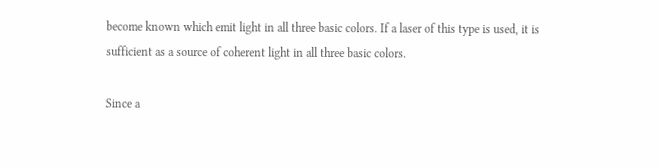become known which emit light in all three basic colors. If a laser of this type is used, it is sufficient as a source of coherent light in all three basic colors.

Since a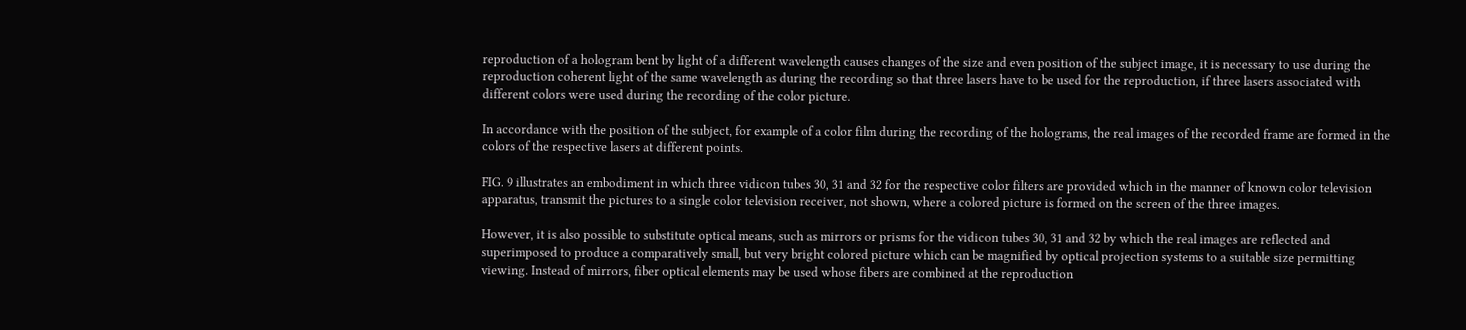reproduction of a hologram bent by light of a different wavelength causes changes of the size and even position of the subject image, it is necessary to use during the reproduction coherent light of the same wavelength as during the recording so that three lasers have to be used for the reproduction, if three lasers associated with different colors were used during the recording of the color picture.

In accordance with the position of the subject, for example of a color film during the recording of the holograms, the real images of the recorded frame are formed in the colors of the respective lasers at different points.

FIG. 9 illustrates an embodiment in which three vidicon tubes 30, 31 and 32 for the respective color filters are provided which in the manner of known color television apparatus, transmit the pictures to a single color television receiver, not shown, where a colored picture is formed on the screen of the three images.

However, it is also possible to substitute optical means, such as mirrors or prisms for the vidicon tubes 30, 31 and 32 by which the real images are reflected and superimposed to produce a comparatively small, but very bright colored picture which can be magnified by optical projection systems to a suitable size permitting viewing. Instead of mirrors, fiber optical elements may be used whose fibers are combined at the reproduction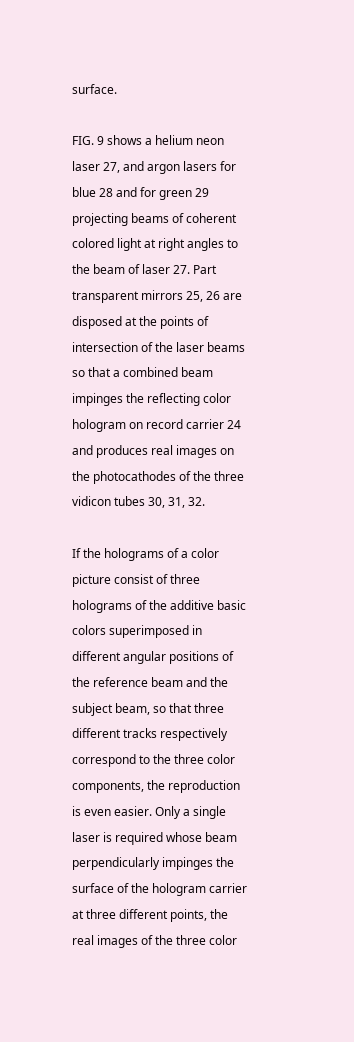surface.

FIG. 9 shows a helium neon laser 27, and argon lasers for blue 28 and for green 29 projecting beams of coherent colored light at right angles to the beam of laser 27. Part transparent mirrors 25, 26 are disposed at the points of intersection of the laser beams so that a combined beam impinges the reflecting color hologram on record carrier 24 and produces real images on the photocathodes of the three vidicon tubes 30, 31, 32.

If the holograms of a color picture consist of three holograms of the additive basic colors superimposed in different angular positions of the reference beam and the subject beam, so that three different tracks respectively correspond to the three color components, the reproduction is even easier. Only a single laser is required whose beam perpendicularly impinges the surface of the hologram carrier at three different points, the real images of the three color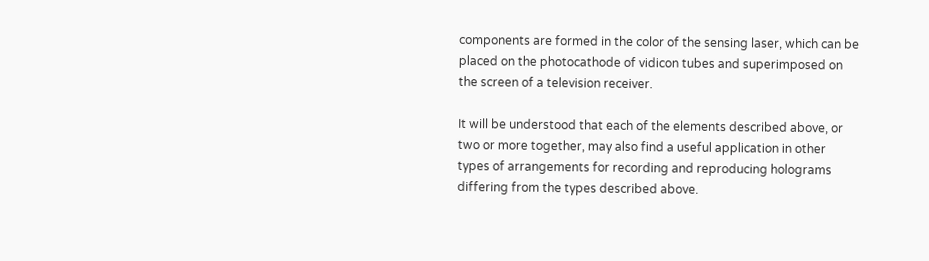components are formed in the color of the sensing laser, which can be placed on the photocathode of vidicon tubes and superimposed on the screen of a television receiver.

It will be understood that each of the elements described above, or two or more together, may also find a useful application in other types of arrangements for recording and reproducing holograms differing from the types described above.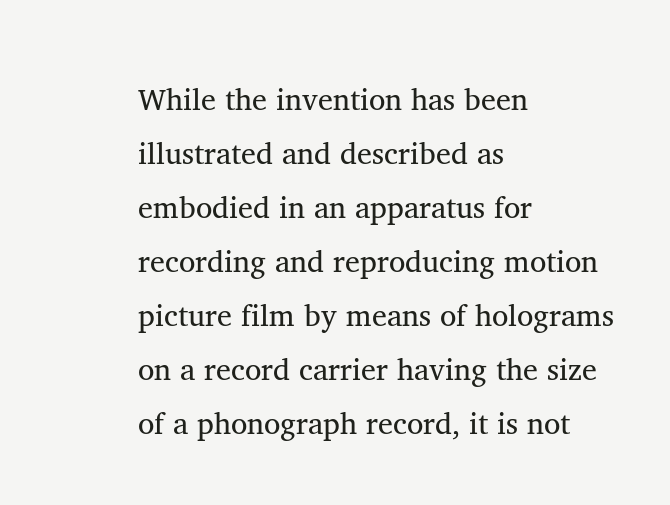While the invention has been illustrated and described as embodied in an apparatus for recording and reproducing motion picture film by means of holograms on a record carrier having the size of a phonograph record, it is not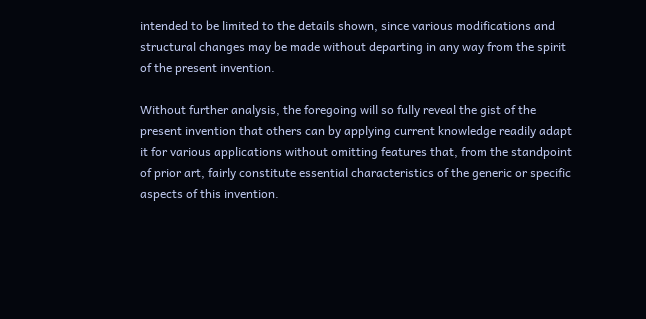intended to be limited to the details shown, since various modifications and structural changes may be made without departing in any way from the spirit of the present invention.

Without further analysis, the foregoing will so fully reveal the gist of the present invention that others can by applying current knowledge readily adapt it for various applications without omitting features that, from the standpoint of prior art, fairly constitute essential characteristics of the generic or specific aspects of this invention.